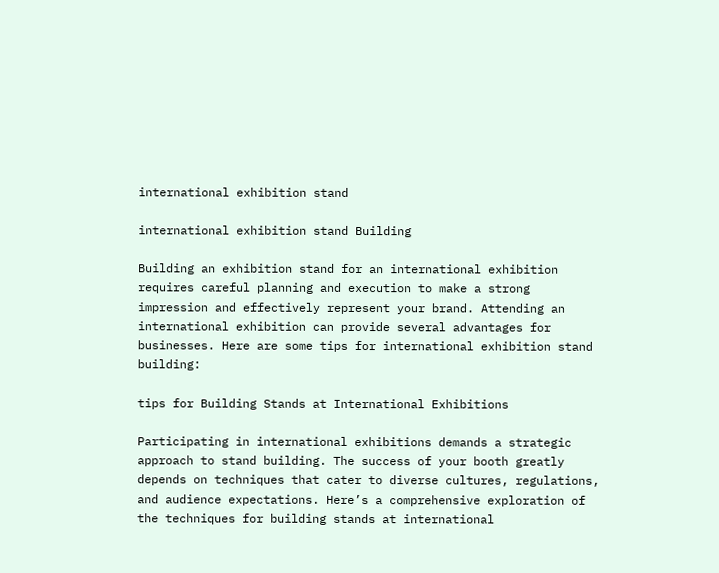international exhibition stand

international exhibition stand Building

Building an exhibition stand for an international exhibition requires careful planning and execution to make a strong impression and effectively represent your brand. Attending an international exhibition can provide several advantages for businesses. Here are some tips for international exhibition stand building:

tips for Building Stands at International Exhibitions

Participating in international exhibitions demands a strategic approach to stand building. The success of your booth greatly depends on techniques that cater to diverse cultures, regulations, and audience expectations. Here’s a comprehensive exploration of the techniques for building stands at international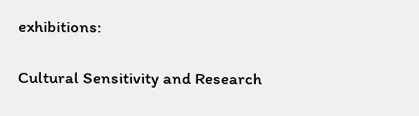exhibitions:

Cultural Sensitivity and Research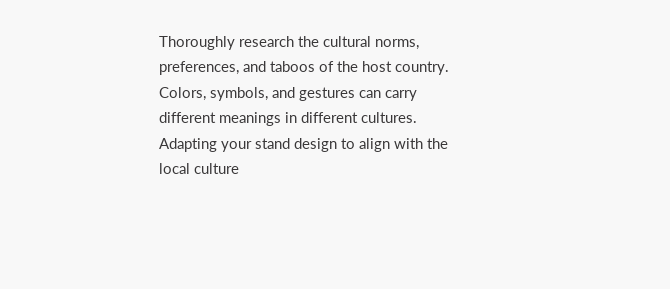Thoroughly research the cultural norms, preferences, and taboos of the host country. Colors, symbols, and gestures can carry different meanings in different cultures. Adapting your stand design to align with the local culture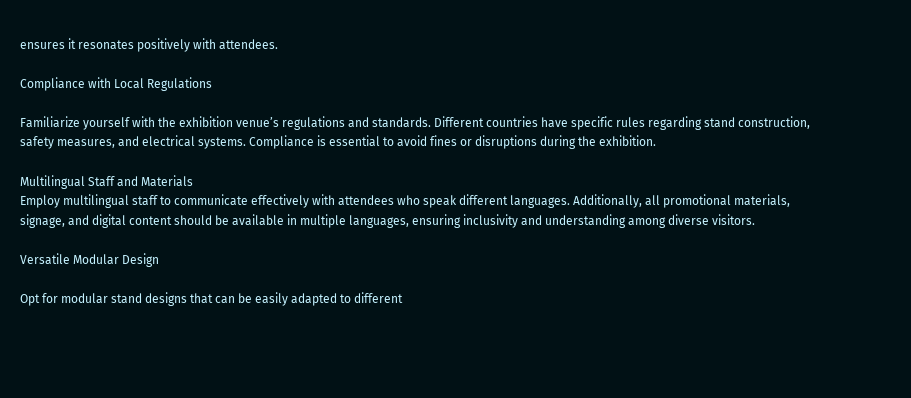ensures it resonates positively with attendees.

Compliance with Local Regulations

Familiarize yourself with the exhibition venue’s regulations and standards. Different countries have specific rules regarding stand construction, safety measures, and electrical systems. Compliance is essential to avoid fines or disruptions during the exhibition.

Multilingual Staff and Materials
Employ multilingual staff to communicate effectively with attendees who speak different languages. Additionally, all promotional materials, signage, and digital content should be available in multiple languages, ensuring inclusivity and understanding among diverse visitors.

Versatile Modular Design

Opt for modular stand designs that can be easily adapted to different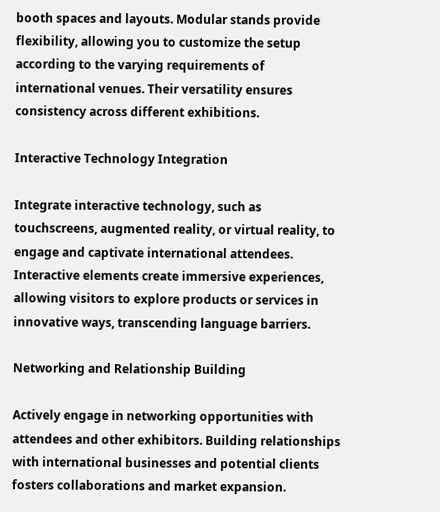booth spaces and layouts. Modular stands provide flexibility, allowing you to customize the setup according to the varying requirements of international venues. Their versatility ensures consistency across different exhibitions.

Interactive Technology Integration

Integrate interactive technology, such as touchscreens, augmented reality, or virtual reality, to engage and captivate international attendees. Interactive elements create immersive experiences, allowing visitors to explore products or services in innovative ways, transcending language barriers.

Networking and Relationship Building

Actively engage in networking opportunities with attendees and other exhibitors. Building relationships with international businesses and potential clients fosters collaborations and market expansion.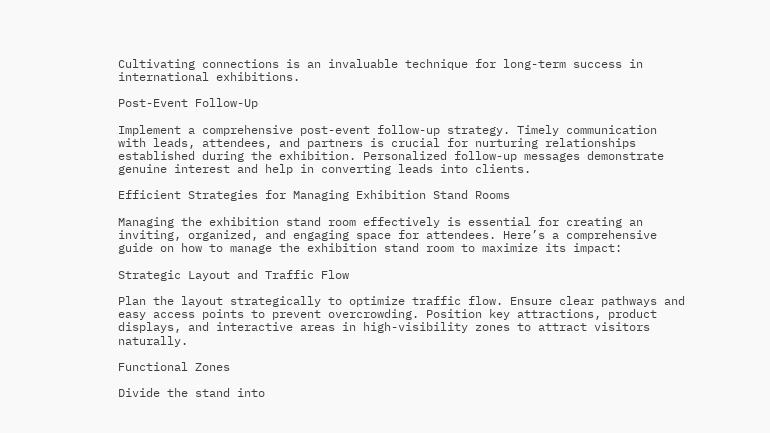Cultivating connections is an invaluable technique for long-term success in international exhibitions.

Post-Event Follow-Up

Implement a comprehensive post-event follow-up strategy. Timely communication with leads, attendees, and partners is crucial for nurturing relationships established during the exhibition. Personalized follow-up messages demonstrate genuine interest and help in converting leads into clients.

Efficient Strategies for Managing Exhibition Stand Rooms

Managing the exhibition stand room effectively is essential for creating an inviting, organized, and engaging space for attendees. Here’s a comprehensive guide on how to manage the exhibition stand room to maximize its impact:

Strategic Layout and Traffic Flow

Plan the layout strategically to optimize traffic flow. Ensure clear pathways and easy access points to prevent overcrowding. Position key attractions, product displays, and interactive areas in high-visibility zones to attract visitors naturally.

Functional Zones

Divide the stand into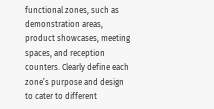functional zones, such as demonstration areas, product showcases, meeting spaces, and reception counters. Clearly define each zone’s purpose and design to cater to different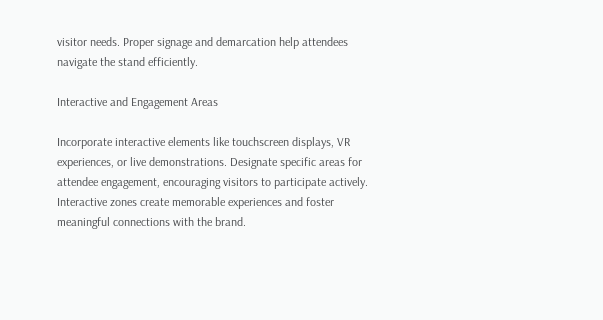visitor needs. Proper signage and demarcation help attendees navigate the stand efficiently.

Interactive and Engagement Areas

Incorporate interactive elements like touchscreen displays, VR experiences, or live demonstrations. Designate specific areas for attendee engagement, encouraging visitors to participate actively. Interactive zones create memorable experiences and foster meaningful connections with the brand.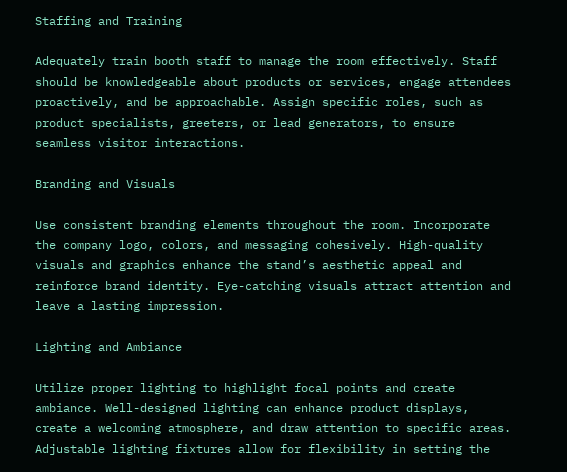Staffing and Training

Adequately train booth staff to manage the room effectively. Staff should be knowledgeable about products or services, engage attendees proactively, and be approachable. Assign specific roles, such as product specialists, greeters, or lead generators, to ensure seamless visitor interactions.

Branding and Visuals

Use consistent branding elements throughout the room. Incorporate the company logo, colors, and messaging cohesively. High-quality visuals and graphics enhance the stand’s aesthetic appeal and reinforce brand identity. Eye-catching visuals attract attention and leave a lasting impression.

Lighting and Ambiance

Utilize proper lighting to highlight focal points and create ambiance. Well-designed lighting can enhance product displays, create a welcoming atmosphere, and draw attention to specific areas. Adjustable lighting fixtures allow for flexibility in setting the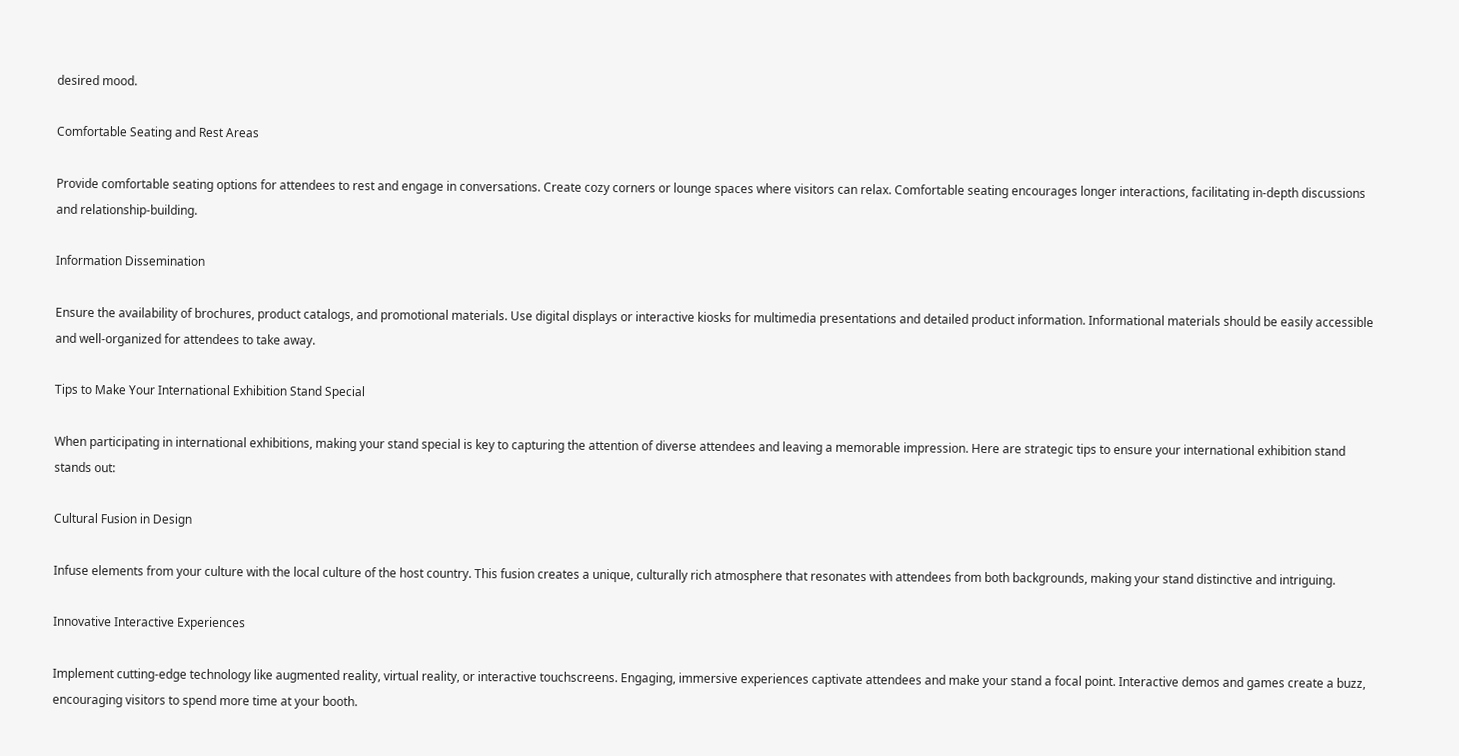desired mood.

Comfortable Seating and Rest Areas

Provide comfortable seating options for attendees to rest and engage in conversations. Create cozy corners or lounge spaces where visitors can relax. Comfortable seating encourages longer interactions, facilitating in-depth discussions and relationship-building.

Information Dissemination

Ensure the availability of brochures, product catalogs, and promotional materials. Use digital displays or interactive kiosks for multimedia presentations and detailed product information. Informational materials should be easily accessible and well-organized for attendees to take away.

Tips to Make Your International Exhibition Stand Special

When participating in international exhibitions, making your stand special is key to capturing the attention of diverse attendees and leaving a memorable impression. Here are strategic tips to ensure your international exhibition stand stands out:

Cultural Fusion in Design

Infuse elements from your culture with the local culture of the host country. This fusion creates a unique, culturally rich atmosphere that resonates with attendees from both backgrounds, making your stand distinctive and intriguing.

Innovative Interactive Experiences

Implement cutting-edge technology like augmented reality, virtual reality, or interactive touchscreens. Engaging, immersive experiences captivate attendees and make your stand a focal point. Interactive demos and games create a buzz, encouraging visitors to spend more time at your booth.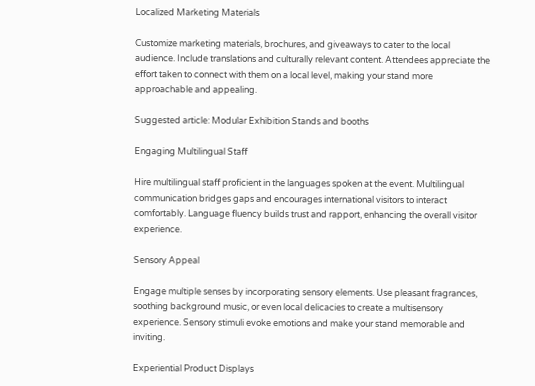Localized Marketing Materials

Customize marketing materials, brochures, and giveaways to cater to the local audience. Include translations and culturally relevant content. Attendees appreciate the effort taken to connect with them on a local level, making your stand more approachable and appealing.

Suggested article: Modular Exhibition Stands and booths

Engaging Multilingual Staff

Hire multilingual staff proficient in the languages spoken at the event. Multilingual communication bridges gaps and encourages international visitors to interact comfortably. Language fluency builds trust and rapport, enhancing the overall visitor experience.

Sensory Appeal

Engage multiple senses by incorporating sensory elements. Use pleasant fragrances, soothing background music, or even local delicacies to create a multisensory experience. Sensory stimuli evoke emotions and make your stand memorable and inviting.

Experiential Product Displays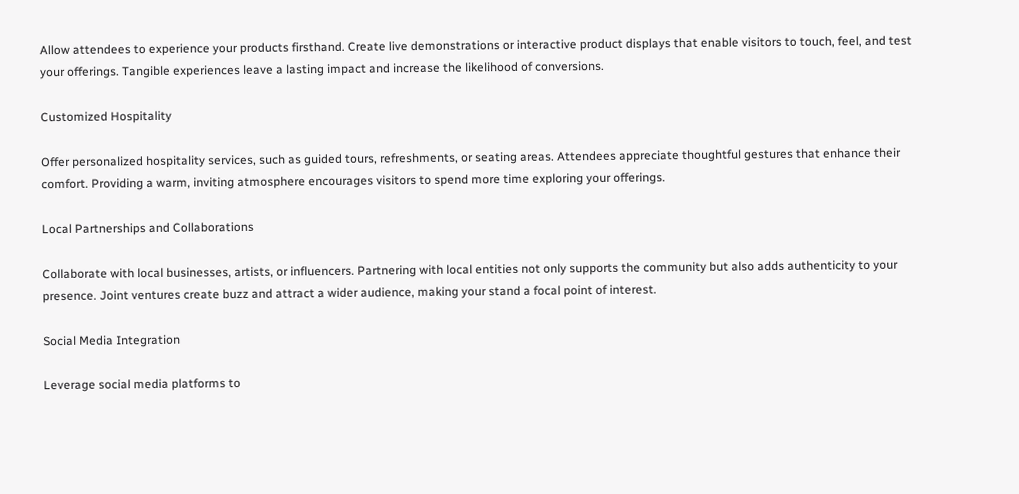Allow attendees to experience your products firsthand. Create live demonstrations or interactive product displays that enable visitors to touch, feel, and test your offerings. Tangible experiences leave a lasting impact and increase the likelihood of conversions.

Customized Hospitality

Offer personalized hospitality services, such as guided tours, refreshments, or seating areas. Attendees appreciate thoughtful gestures that enhance their comfort. Providing a warm, inviting atmosphere encourages visitors to spend more time exploring your offerings.

Local Partnerships and Collaborations

Collaborate with local businesses, artists, or influencers. Partnering with local entities not only supports the community but also adds authenticity to your presence. Joint ventures create buzz and attract a wider audience, making your stand a focal point of interest.

Social Media Integration

Leverage social media platforms to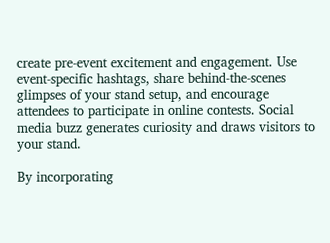create pre-event excitement and engagement. Use event-specific hashtags, share behind-the-scenes glimpses of your stand setup, and encourage attendees to participate in online contests. Social media buzz generates curiosity and draws visitors to your stand.

By incorporating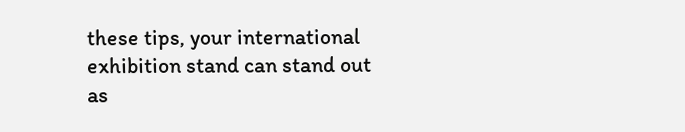these tips, your international exhibition stand can stand out as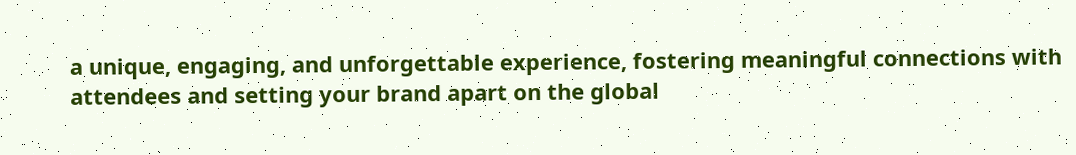a unique, engaging, and unforgettable experience, fostering meaningful connections with attendees and setting your brand apart on the global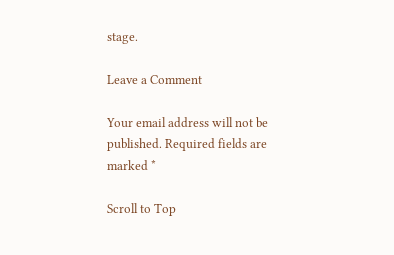stage.

Leave a Comment

Your email address will not be published. Required fields are marked *

Scroll to Top